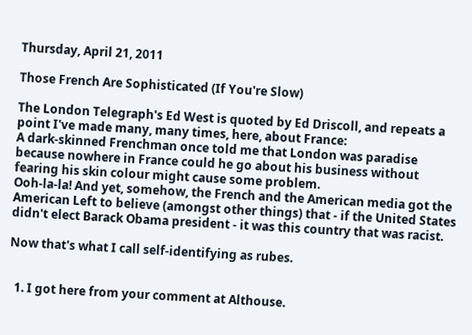Thursday, April 21, 2011

Those French Are Sophisticated (If You're Slow)

The London Telegraph's Ed West is quoted by Ed Driscoll, and repeats a point I've made many, many times, here, about France:
A dark-skinned Frenchman once told me that London was paradise because nowhere in France could he go about his business without fearing his skin colour might cause some problem.
Ooh-la-la! And yet, somehow, the French and the American media got the American Left to believe (amongst other things) that - if the United States didn't elect Barack Obama president - it was this country that was racist.

Now that's what I call self-identifying as rubes.


  1. I got here from your comment at Althouse.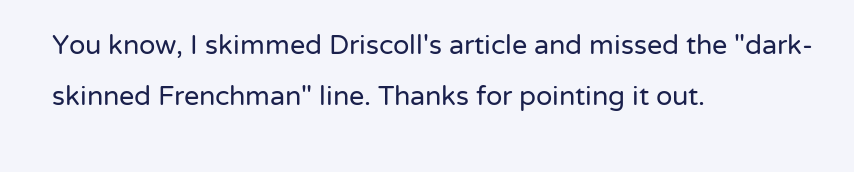You know, I skimmed Driscoll's article and missed the "dark-skinned Frenchman" line. Thanks for pointing it out.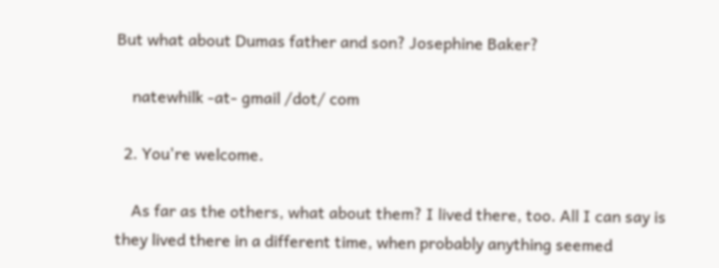But what about Dumas father and son? Josephine Baker?

    natewhilk -at- gmail /dot/ com

  2. You're welcome.

    As far as the others, what about them? I lived there, too. All I can say is they lived there in a different time, when probably anything seemed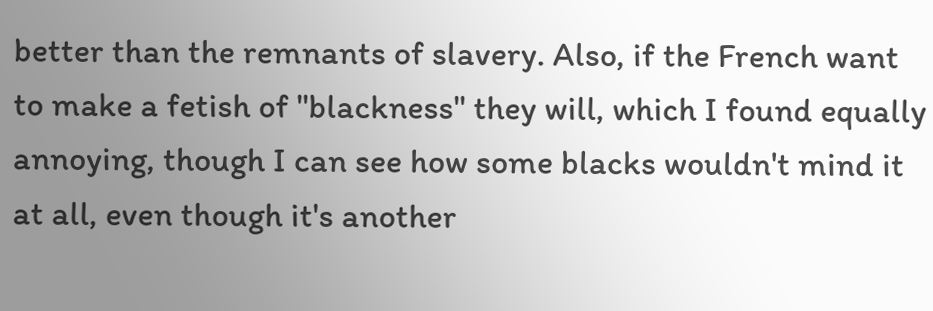better than the remnants of slavery. Also, if the French want to make a fetish of "blackness" they will, which I found equally annoying, though I can see how some blacks wouldn't mind it at all, even though it's another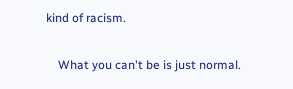kind of racism.

    What you can't be is just normal.